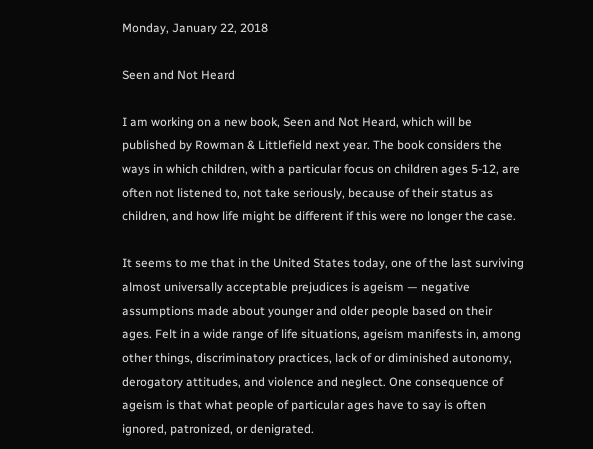Monday, January 22, 2018

Seen and Not Heard

I am working on a new book, Seen and Not Heard, which will be published by Rowman & Littlefield next year. The book considers the ways in which children, with a particular focus on children ages 5-12, are often not listened to, not take seriously, because of their status as children, and how life might be different if this were no longer the case.

It seems to me that in the United States today, one of the last surviving almost universally acceptable prejudices is ageism — negative assumptions made about younger and older people based on their ages. Felt in a wide range of life situations, ageism manifests in, among other things, discriminatory practices, lack of or diminished autonomy, derogatory attitudes, and violence and neglect. One consequence of ageism is that what people of particular ages have to say is often ignored, patronized, or denigrated.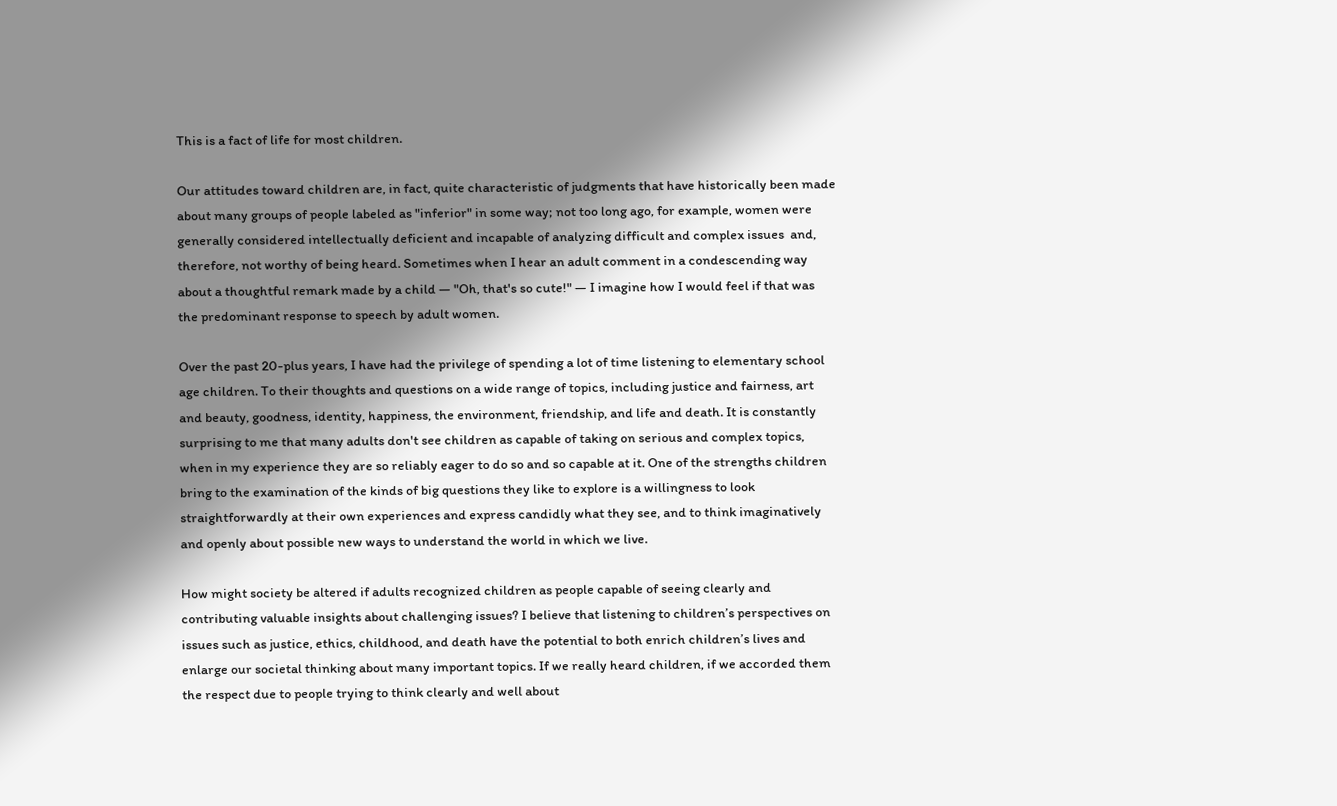This is a fact of life for most children.

Our attitudes toward children are, in fact, quite characteristic of judgments that have historically been made about many groups of people labeled as "inferior" in some way; not too long ago, for example, women were generally considered intellectually deficient and incapable of analyzing difficult and complex issues  and, therefore, not worthy of being heard. Sometimes when I hear an adult comment in a condescending way about a thoughtful remark made by a child — "Oh, that's so cute!" — I imagine how I would feel if that was the predominant response to speech by adult women.

Over the past 20-plus years, I have had the privilege of spending a lot of time listening to elementary school age children. To their thoughts and questions on a wide range of topics, including justice and fairness, art and beauty, goodness, identity, happiness, the environment, friendship, and life and death. It is constantly surprising to me that many adults don't see children as capable of taking on serious and complex topics, when in my experience they are so reliably eager to do so and so capable at it. One of the strengths children bring to the examination of the kinds of big questions they like to explore is a willingness to look straightforwardly at their own experiences and express candidly what they see, and to think imaginatively and openly about possible new ways to understand the world in which we live.

How might society be altered if adults recognized children as people capable of seeing clearly and contributing valuable insights about challenging issues? I believe that listening to children’s perspectives on issues such as justice, ethics, childhood, and death have the potential to both enrich children’s lives and enlarge our societal thinking about many important topics. If we really heard children, if we accorded them the respect due to people trying to think clearly and well about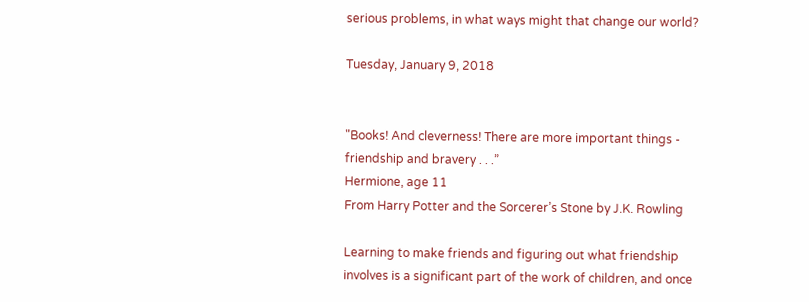serious problems, in what ways might that change our world?

Tuesday, January 9, 2018


"Books! And cleverness! There are more important things - friendship and bravery . . .”
Hermione, age 11
From Harry Potter and the Sorcerer’s Stone by J.K. Rowling

Learning to make friends and figuring out what friendship involves is a significant part of the work of children, and once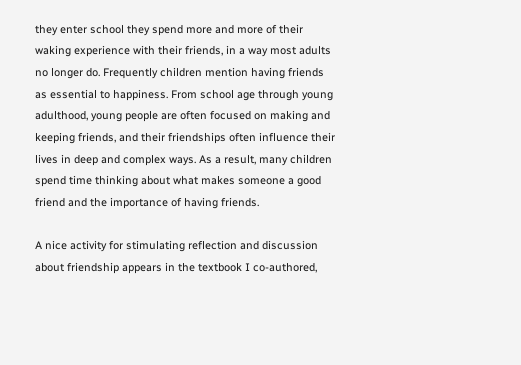they enter school they spend more and more of their waking experience with their friends, in a way most adults no longer do. Frequently children mention having friends as essential to happiness. From school age through young adulthood, young people are often focused on making and keeping friends, and their friendships often influence their lives in deep and complex ways. As a result, many children spend time thinking about what makes someone a good friend and the importance of having friends.

A nice activity for stimulating reflection and discussion about friendship appears in the textbook I co-authored,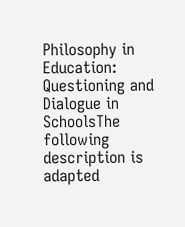Philosophy in Education: Questioning and Dialogue in SchoolsThe following description is adapted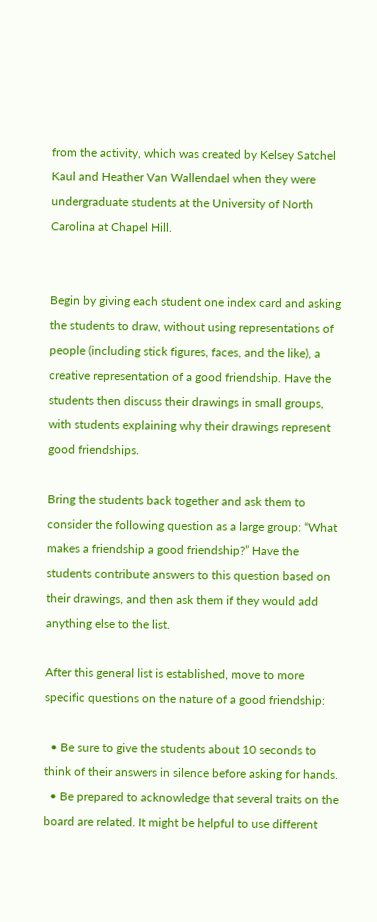from the activity, which was created by Kelsey Satchel Kaul and Heather Van Wallendael when they were undergraduate students at the University of North Carolina at Chapel Hill.


Begin by giving each student one index card and asking the students to draw, without using representations of people (including stick figures, faces, and the like), a creative representation of a good friendship. Have the students then discuss their drawings in small groups, with students explaining why their drawings represent good friendships.

Bring the students back together and ask them to consider the following question as a large group: “What makes a friendship a good friendship?” Have the students contribute answers to this question based on their drawings, and then ask them if they would add anything else to the list.

After this general list is established, move to more specific questions on the nature of a good friendship:

  • Be sure to give the students about 10 seconds to think of their answers in silence before asking for hands.
  • Be prepared to acknowledge that several traits on the board are related. It might be helpful to use different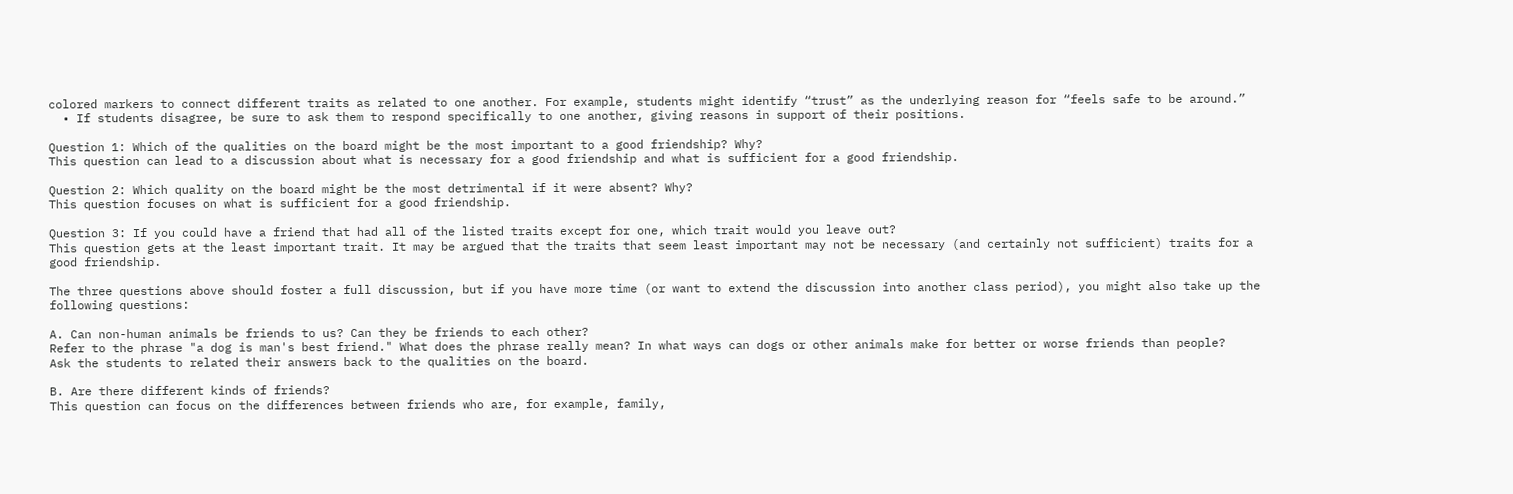colored markers to connect different traits as related to one another. For example, students might identify “trust” as the underlying reason for “feels safe to be around.”
  • If students disagree, be sure to ask them to respond specifically to one another, giving reasons in support of their positions.

Question 1: Which of the qualities on the board might be the most important to a good friendship? Why?
This question can lead to a discussion about what is necessary for a good friendship and what is sufficient for a good friendship.

Question 2: Which quality on the board might be the most detrimental if it were absent? Why?
This question focuses on what is sufficient for a good friendship.

Question 3: If you could have a friend that had all of the listed traits except for one, which trait would you leave out?
This question gets at the least important trait. It may be argued that the traits that seem least important may not be necessary (and certainly not sufficient) traits for a good friendship.

The three questions above should foster a full discussion, but if you have more time (or want to extend the discussion into another class period), you might also take up the following questions:

A. Can non-human animals be friends to us? Can they be friends to each other?
Refer to the phrase "a dog is man's best friend." What does the phrase really mean? In what ways can dogs or other animals make for better or worse friends than people?
Ask the students to related their answers back to the qualities on the board.

B. Are there different kinds of friends?
This question can focus on the differences between friends who are, for example, family,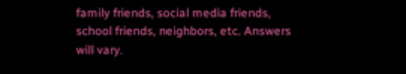family friends, social media friends, school friends, neighbors, etc. Answers will vary.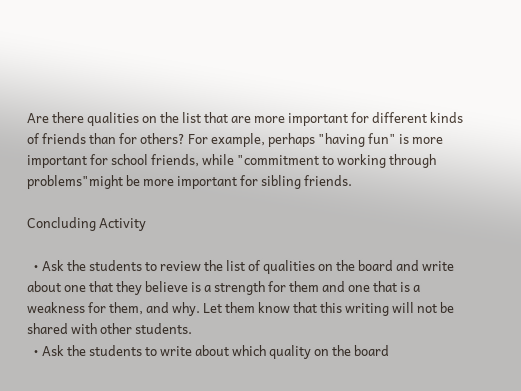Are there qualities on the list that are more important for different kinds of friends than for others? For example, perhaps "having fun" is more important for school friends, while "commitment to working through problems"might be more important for sibling friends.

Concluding Activity

  • Ask the students to review the list of qualities on the board and write about one that they believe is a strength for them and one that is a weakness for them, and why. Let them know that this writing will not be shared with other students.
  • Ask the students to write about which quality on the board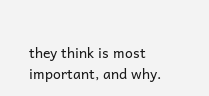they think is most important, and why.